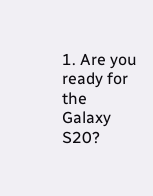1. Are you ready for the Galaxy S20?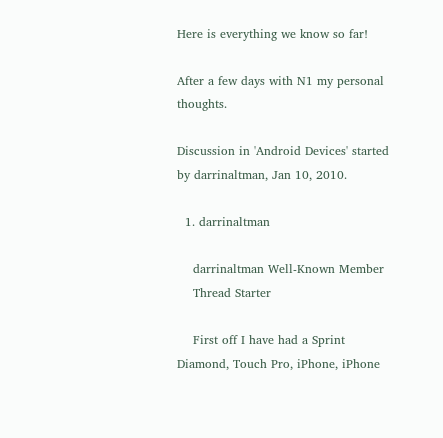Here is everything we know so far!

After a few days with N1 my personal thoughts.

Discussion in 'Android Devices' started by darrinaltman, Jan 10, 2010.

  1. darrinaltman

    darrinaltman Well-Known Member
    Thread Starter

    First off I have had a Sprint Diamond, Touch Pro, iPhone, iPhone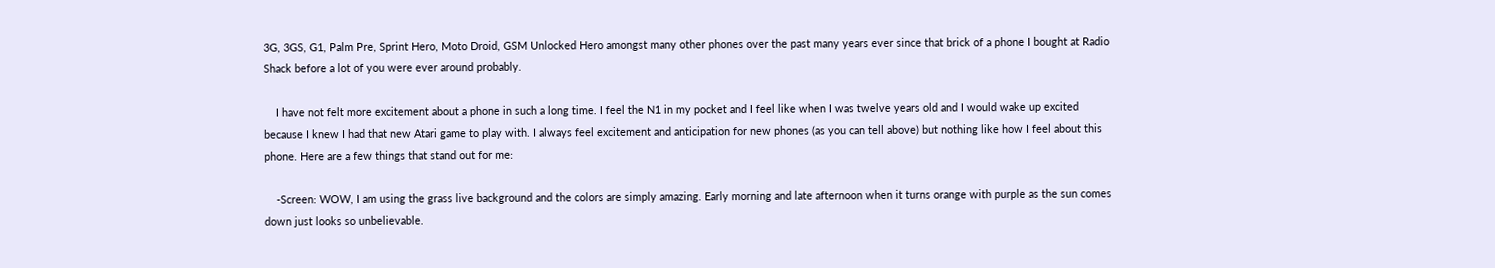3G, 3GS, G1, Palm Pre, Sprint Hero, Moto Droid, GSM Unlocked Hero amongst many other phones over the past many years ever since that brick of a phone I bought at Radio Shack before a lot of you were ever around probably.

    I have not felt more excitement about a phone in such a long time. I feel the N1 in my pocket and I feel like when I was twelve years old and I would wake up excited because I knew I had that new Atari game to play with. I always feel excitement and anticipation for new phones (as you can tell above) but nothing like how I feel about this phone. Here are a few things that stand out for me:

    -Screen: WOW, I am using the grass live background and the colors are simply amazing. Early morning and late afternoon when it turns orange with purple as the sun comes down just looks so unbelievable.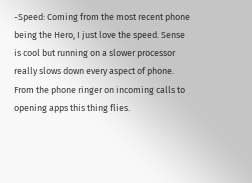-Speed: Coming from the most recent phone being the Hero, I just love the speed. Sense is cool but running on a slower processor really slows down every aspect of phone. From the phone ringer on incoming calls to opening apps this thing flies.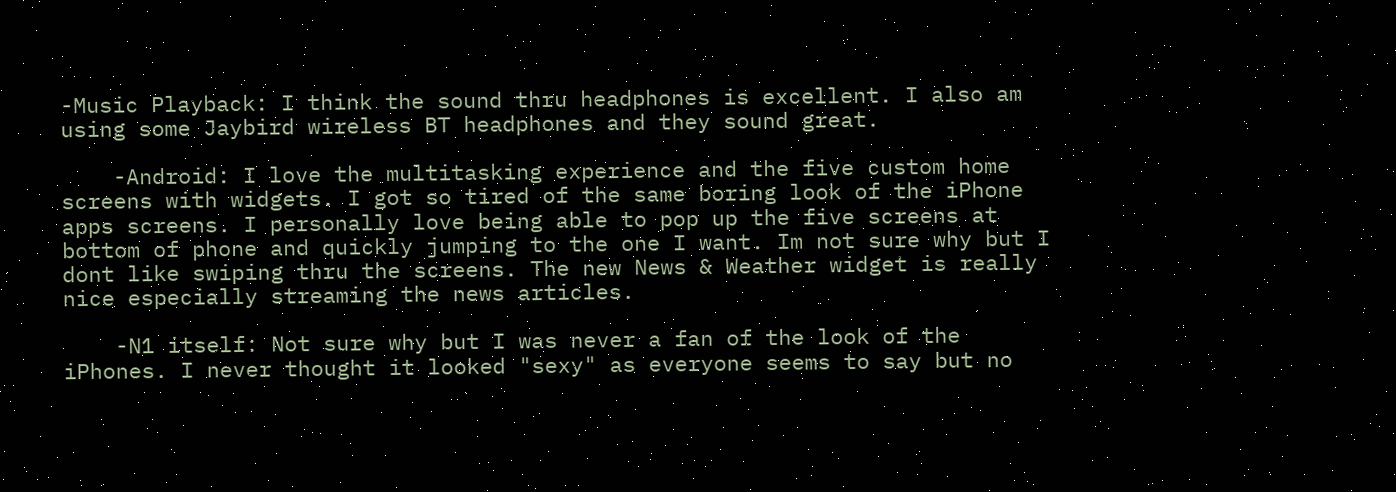-Music Playback: I think the sound thru headphones is excellent. I also am using some Jaybird wireless BT headphones and they sound great.

    -Android: I love the multitasking experience and the five custom home screens with widgets. I got so tired of the same boring look of the iPhone apps screens. I personally love being able to pop up the five screens at bottom of phone and quickly jumping to the one I want. Im not sure why but I dont like swiping thru the screens. The new News & Weather widget is really nice especially streaming the news articles.

    -N1 itself: Not sure why but I was never a fan of the look of the iPhones. I never thought it looked "sexy" as everyone seems to say but no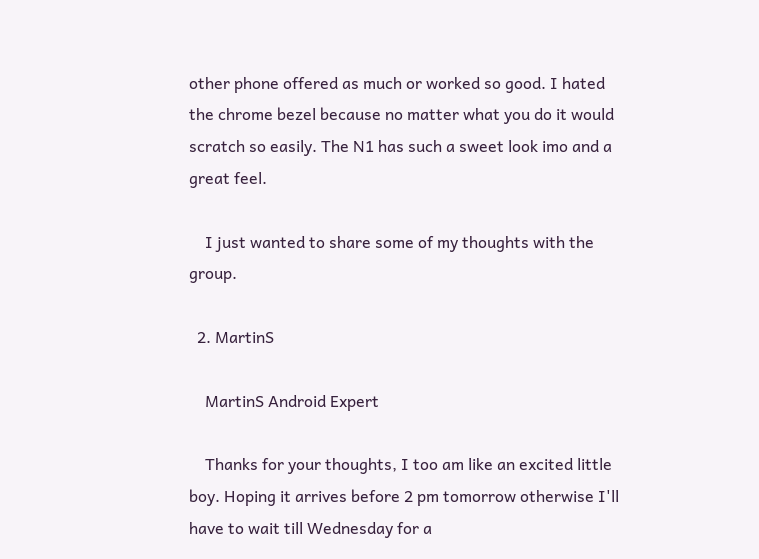other phone offered as much or worked so good. I hated the chrome bezel because no matter what you do it would scratch so easily. The N1 has such a sweet look imo and a great feel.

    I just wanted to share some of my thoughts with the group.

  2. MartinS

    MartinS Android Expert

    Thanks for your thoughts, I too am like an excited little boy. Hoping it arrives before 2 pm tomorrow otherwise I'll have to wait till Wednesday for a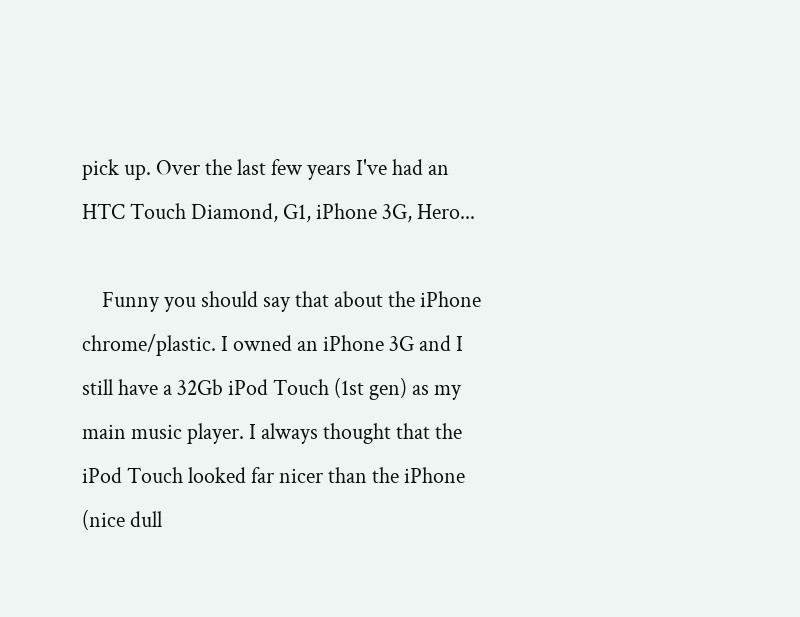pick up. Over the last few years I've had an HTC Touch Diamond, G1, iPhone 3G, Hero...

    Funny you should say that about the iPhone chrome/plastic. I owned an iPhone 3G and I still have a 32Gb iPod Touch (1st gen) as my main music player. I always thought that the iPod Touch looked far nicer than the iPhone (nice dull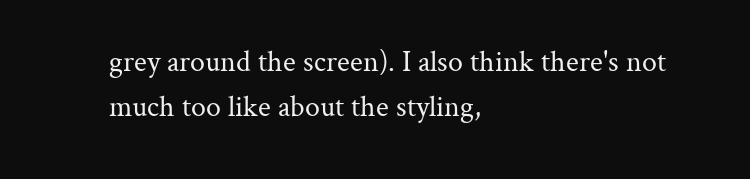grey around the screen). I also think there's not much too like about the styling,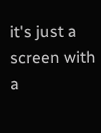it's just a screen with a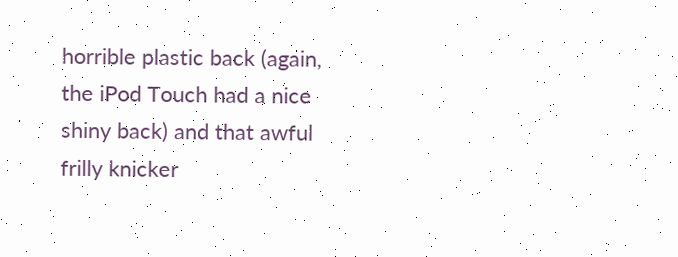horrible plastic back (again, the iPod Touch had a nice shiny back) and that awful frilly knicker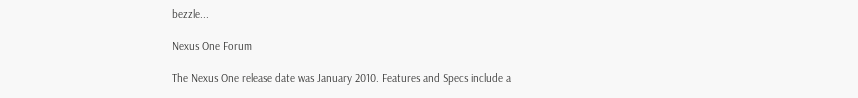bezzle...

Nexus One Forum

The Nexus One release date was January 2010. Features and Specs include a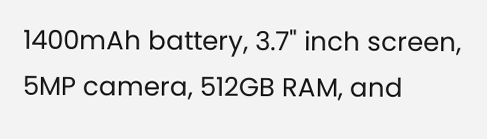1400mAh battery, 3.7" inch screen, 5MP camera, 512GB RAM, and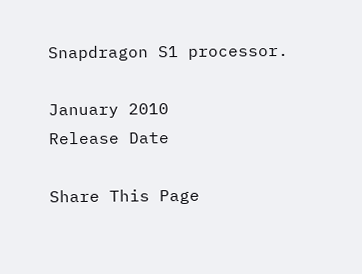Snapdragon S1 processor.

January 2010
Release Date

Share This Page